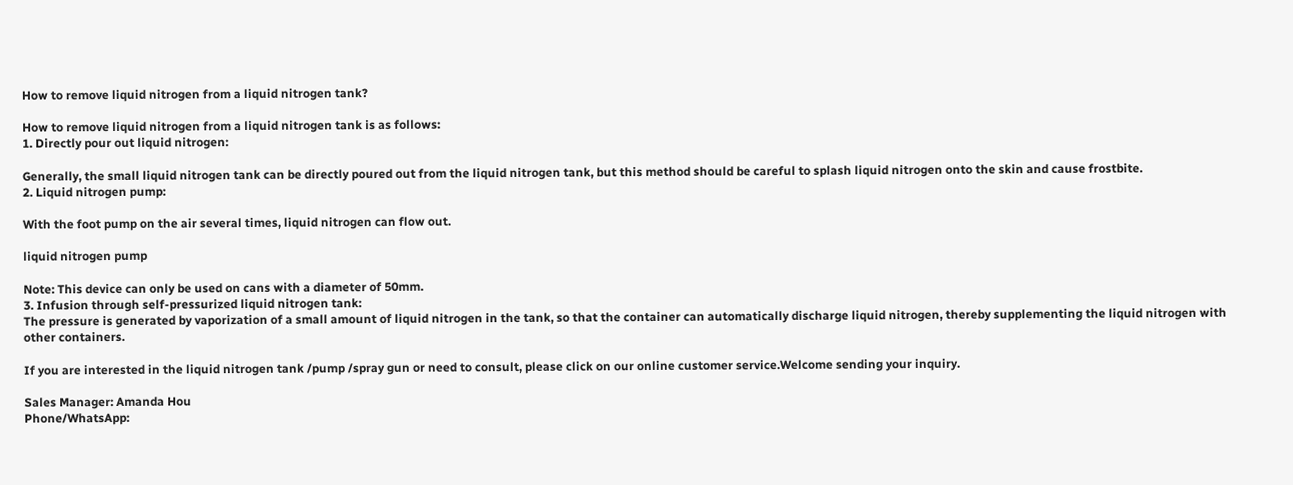How to remove liquid nitrogen from a liquid nitrogen tank?

How to remove liquid nitrogen from a liquid nitrogen tank is as follows:
1. Directly pour out liquid nitrogen:

Generally, the small liquid nitrogen tank can be directly poured out from the liquid nitrogen tank, but this method should be careful to splash liquid nitrogen onto the skin and cause frostbite.
2. Liquid nitrogen pump:

With the foot pump on the air several times, liquid nitrogen can flow out.

liquid nitrogen pump

Note: This device can only be used on cans with a diameter of 50mm.
3. Infusion through self-pressurized liquid nitrogen tank:
The pressure is generated by vaporization of a small amount of liquid nitrogen in the tank, so that the container can automatically discharge liquid nitrogen, thereby supplementing the liquid nitrogen with other containers.

If you are interested in the liquid nitrogen tank /pump /spray gun or need to consult, please click on our online customer service.Welcome sending your inquiry.

Sales Manager: Amanda Hou
Phone/WhatsApp: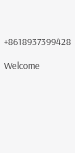+8618937399428

Welcome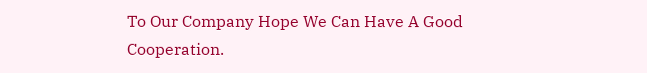To Our Company Hope We Can Have A Good Cooperation.